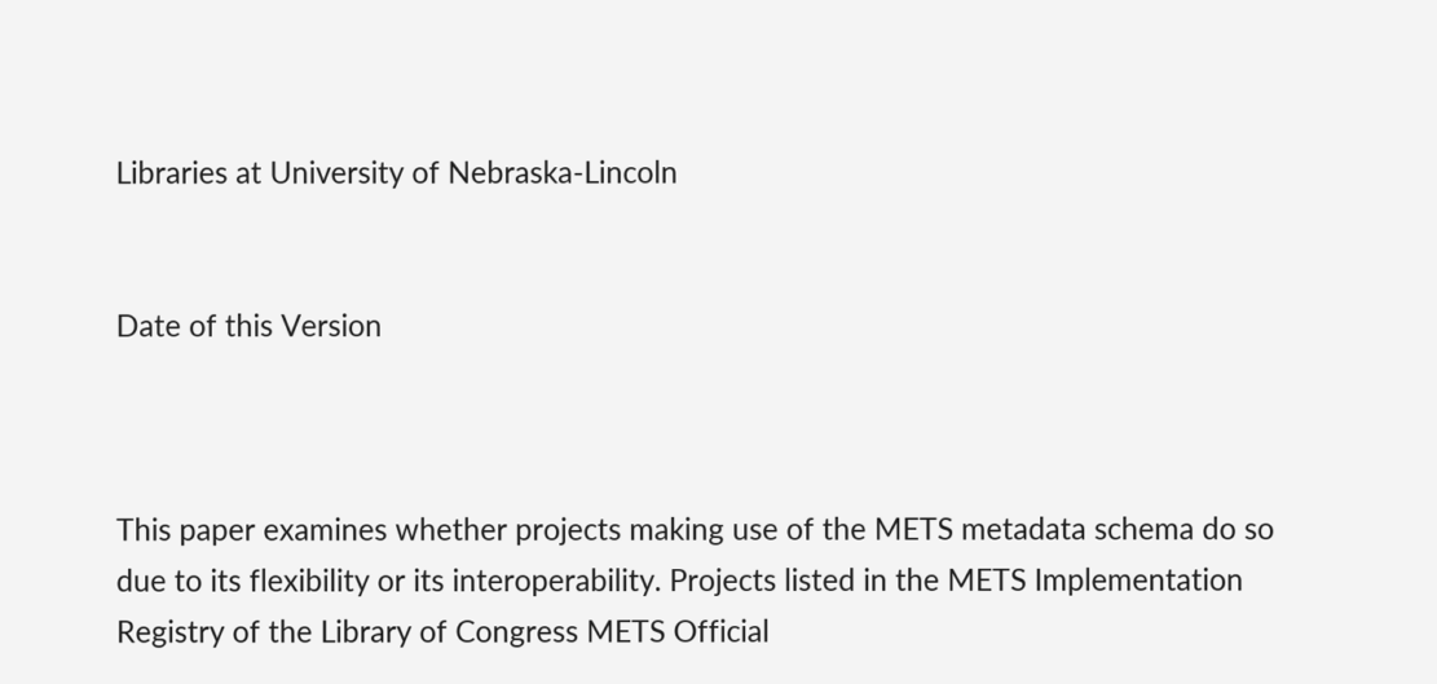Libraries at University of Nebraska-Lincoln


Date of this Version



This paper examines whether projects making use of the METS metadata schema do so due to its flexibility or its interoperability. Projects listed in the METS Implementation Registry of the Library of Congress METS Official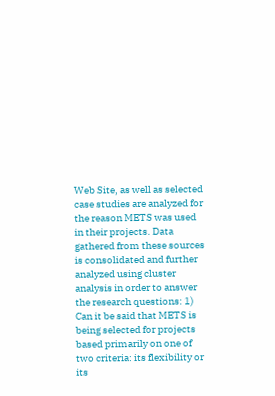Web Site, as well as selected case studies are analyzed for the reason METS was used in their projects. Data gathered from these sources is consolidated and further analyzed using cluster analysis in order to answer the research questions: 1) Can it be said that METS is being selected for projects based primarily on one of two criteria: its flexibility or its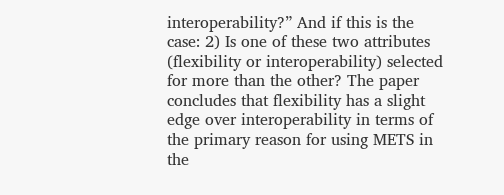interoperability?” And if this is the case: 2) Is one of these two attributes (flexibility or interoperability) selected for more than the other? The paper concludes that flexibility has a slight edge over interoperability in terms of the primary reason for using METS in the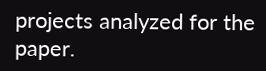projects analyzed for the paper.